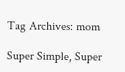Tag Archives: mom

Super Simple, Super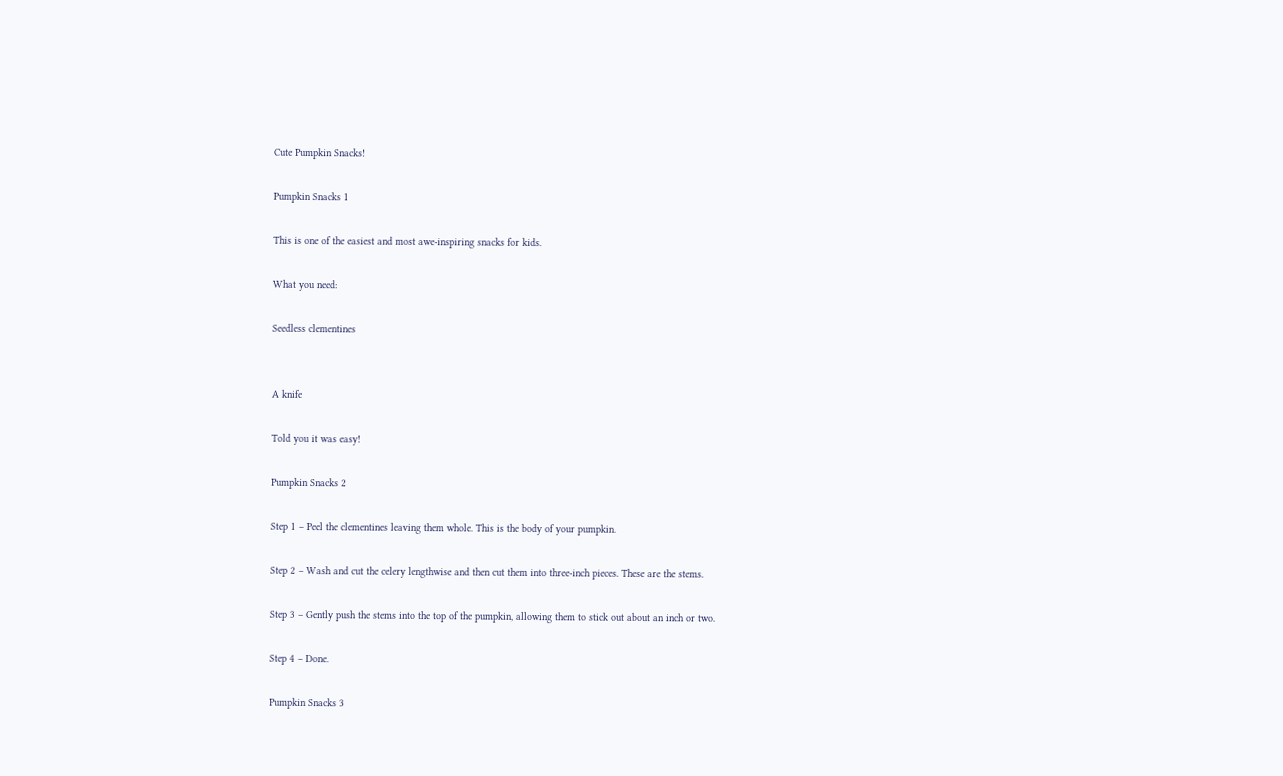Cute Pumpkin Snacks!

Pumpkin Snacks 1

This is one of the easiest and most awe-inspiring snacks for kids.

What you need:

Seedless clementines


A knife

Told you it was easy!

Pumpkin Snacks 2

Step 1 – Peel the clementines leaving them whole. This is the body of your pumpkin.

Step 2 – Wash and cut the celery lengthwise and then cut them into three-inch pieces. These are the stems.

Step 3 – Gently push the stems into the top of the pumpkin, allowing them to stick out about an inch or two.

Step 4 – Done.

Pumpkin Snacks 3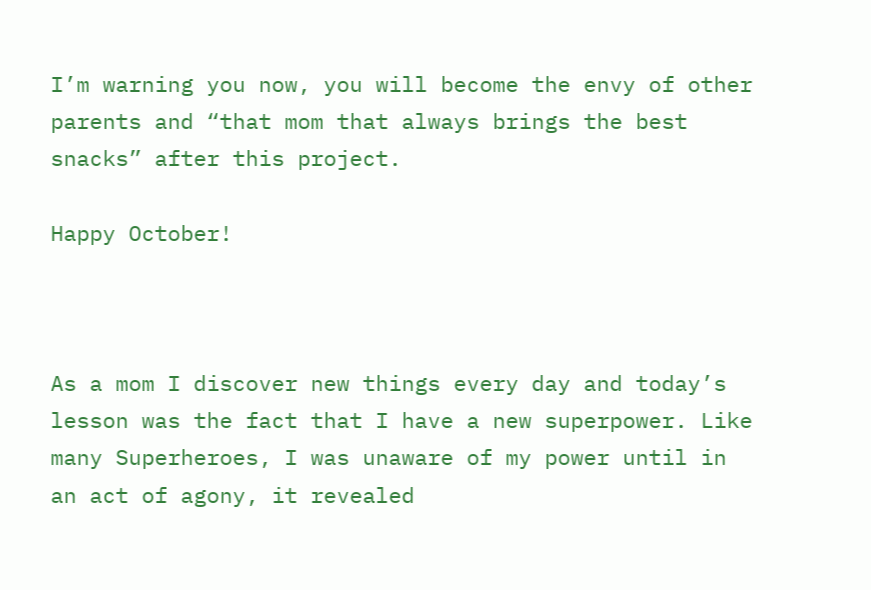I’m warning you now, you will become the envy of other parents and “that mom that always brings the best snacks” after this project.

Happy October!



As a mom I discover new things every day and today’s lesson was the fact that I have a new superpower. Like many Superheroes, I was unaware of my power until in an act of agony, it revealed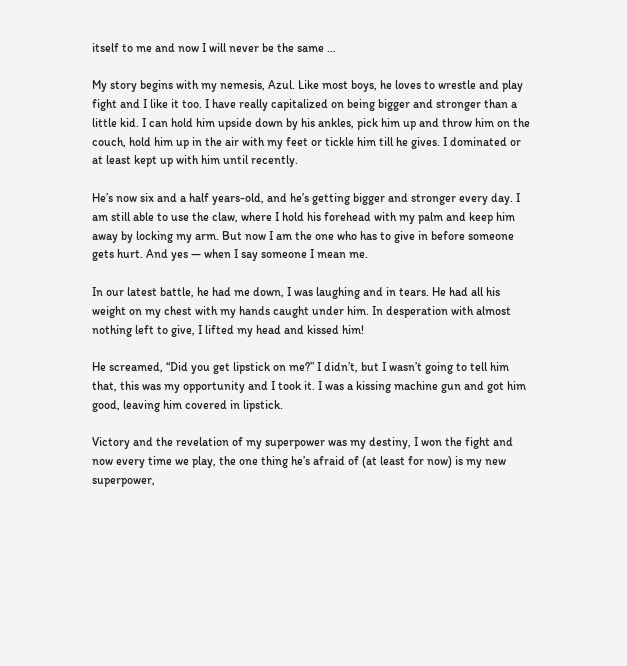itself to me and now I will never be the same …

My story begins with my nemesis, Azul. Like most boys, he loves to wrestle and play fight and I like it too. I have really capitalized on being bigger and stronger than a little kid. I can hold him upside down by his ankles, pick him up and throw him on the couch, hold him up in the air with my feet or tickle him till he gives. I dominated or at least kept up with him until recently.

He’s now six and a half years-old, and he’s getting bigger and stronger every day. I am still able to use the claw, where I hold his forehead with my palm and keep him away by locking my arm. But now I am the one who has to give in before someone gets hurt. And yes — when I say someone I mean me.

In our latest battle, he had me down, I was laughing and in tears. He had all his weight on my chest with my hands caught under him. In desperation with almost nothing left to give, I lifted my head and kissed him!

He screamed, “Did you get lipstick on me?” I didn’t, but I wasn’t going to tell him that, this was my opportunity and I took it. I was a kissing machine gun and got him good, leaving him covered in lipstick.

Victory and the revelation of my superpower was my destiny, I won the fight and now every time we play, the one thing he’s afraid of (at least for now) is my new superpower,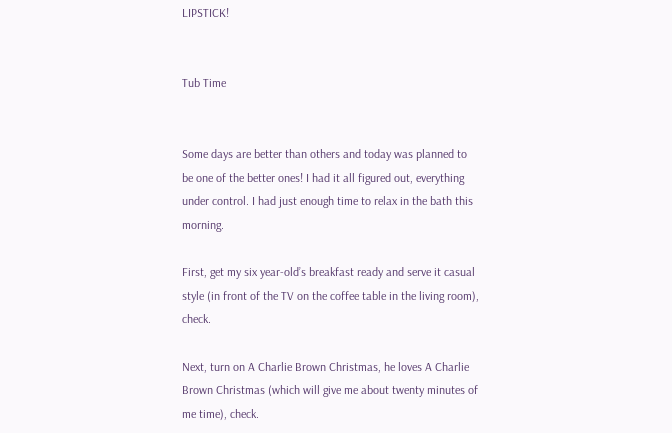LIPSTICK!


Tub Time


Some days are better than others and today was planned to be one of the better ones! I had it all figured out, everything under control. I had just enough time to relax in the bath this morning.

First, get my six year-old’s breakfast ready and serve it casual style (in front of the TV on the coffee table in the living room), check.

Next, turn on A Charlie Brown Christmas, he loves A Charlie Brown Christmas (which will give me about twenty minutes of me time), check.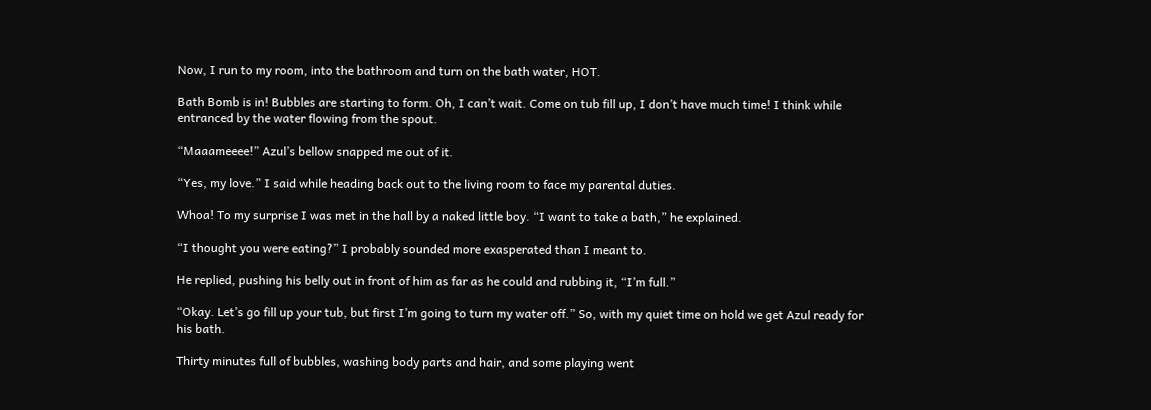Now, I run to my room, into the bathroom and turn on the bath water, HOT.

Bath Bomb is in! Bubbles are starting to form. Oh, I can’t wait. Come on tub fill up, I don’t have much time! I think while entranced by the water flowing from the spout.

“Maaameeee!” Azul’s bellow snapped me out of it.

“Yes, my love.” I said while heading back out to the living room to face my parental duties.

Whoa! To my surprise I was met in the hall by a naked little boy. “I want to take a bath,” he explained.

“I thought you were eating?” I probably sounded more exasperated than I meant to.

He replied, pushing his belly out in front of him as far as he could and rubbing it, “I’m full.”

“Okay. Let’s go fill up your tub, but first I’m going to turn my water off.” So, with my quiet time on hold we get Azul ready for his bath.

Thirty minutes full of bubbles, washing body parts and hair, and some playing went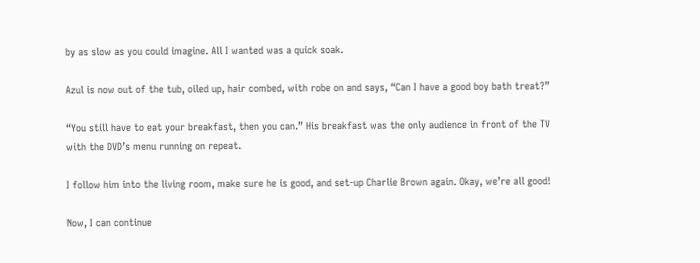by as slow as you could imagine. All I wanted was a quick soak.

Azul is now out of the tub, oiled up, hair combed, with robe on and says, “Can I have a good boy bath treat?”

“You still have to eat your breakfast, then you can.” His breakfast was the only audience in front of the TV with the DVD’s menu running on repeat.

I follow him into the living room, make sure he is good, and set-up Charlie Brown again. Okay, we’re all good!

Now, I can continue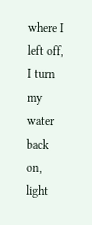where I left off, I turn my water back on, light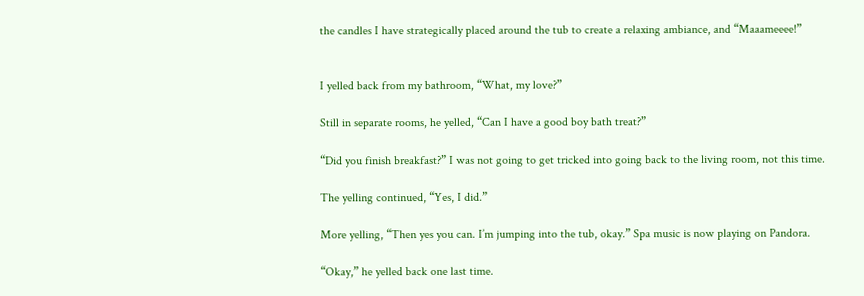the candles I have strategically placed around the tub to create a relaxing ambiance, and “Maaameeee!”


I yelled back from my bathroom, “What, my love?”

Still in separate rooms, he yelled, “Can I have a good boy bath treat?”

“Did you finish breakfast?” I was not going to get tricked into going back to the living room, not this time.

The yelling continued, “Yes, I did.”

More yelling, “Then yes you can. I’m jumping into the tub, okay.” Spa music is now playing on Pandora.

“Okay,” he yelled back one last time.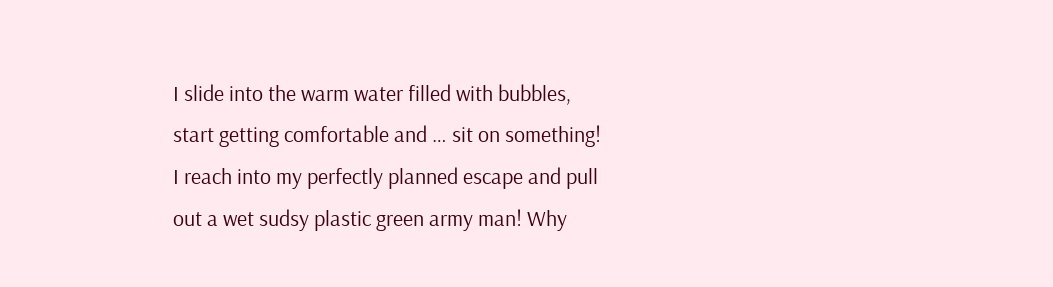I slide into the warm water filled with bubbles, start getting comfortable and … sit on something! I reach into my perfectly planned escape and pull out a wet sudsy plastic green army man! Why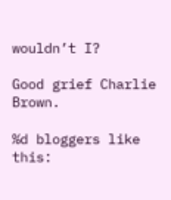wouldn’t I?

Good grief Charlie Brown.

%d bloggers like this: